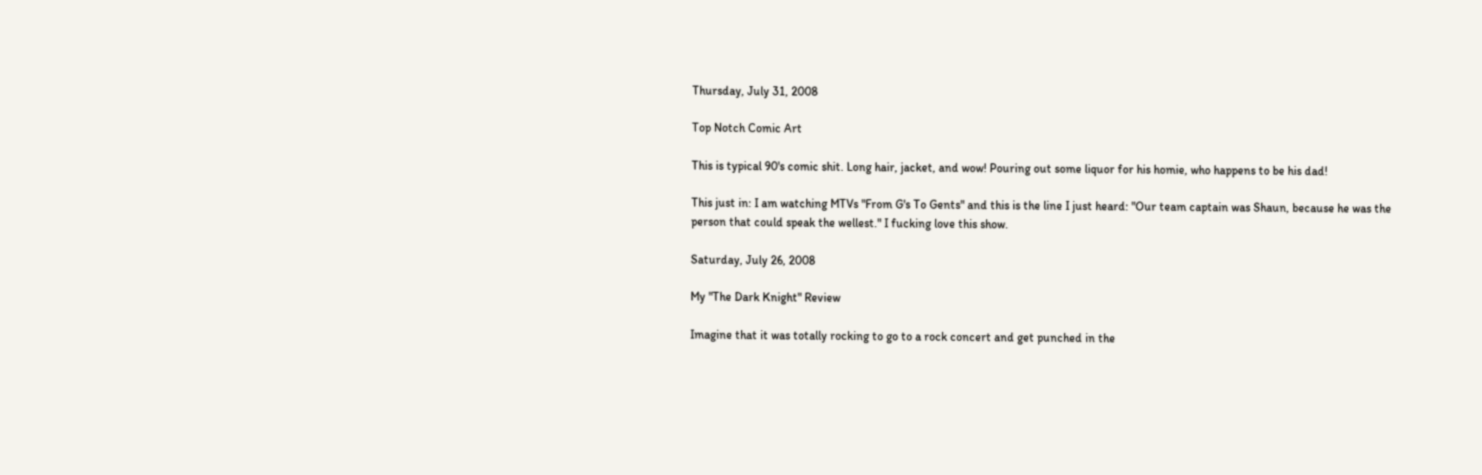Thursday, July 31, 2008

Top Notch Comic Art

This is typical 90's comic shit. Long hair, jacket, and wow! Pouring out some liquor for his homie, who happens to be his dad!

This just in: I am watching MTVs "From G's To Gents" and this is the line I just heard: "Our team captain was Shaun, because he was the person that could speak the wellest." I fucking love this show.

Saturday, July 26, 2008

My "The Dark Knight" Review

Imagine that it was totally rocking to go to a rock concert and get punched in the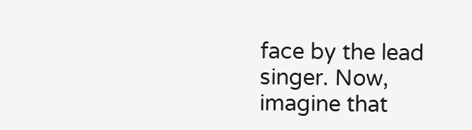face by the lead singer. Now, imagine that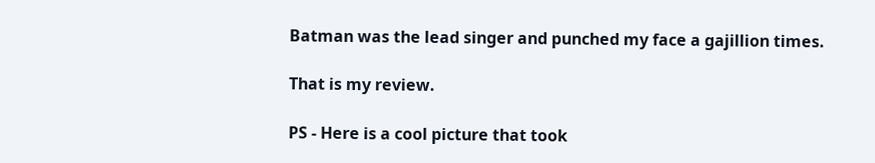Batman was the lead singer and punched my face a gajillion times.

That is my review.

PS - Here is a cool picture that took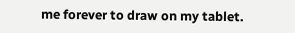me forever to draw on my tablet.